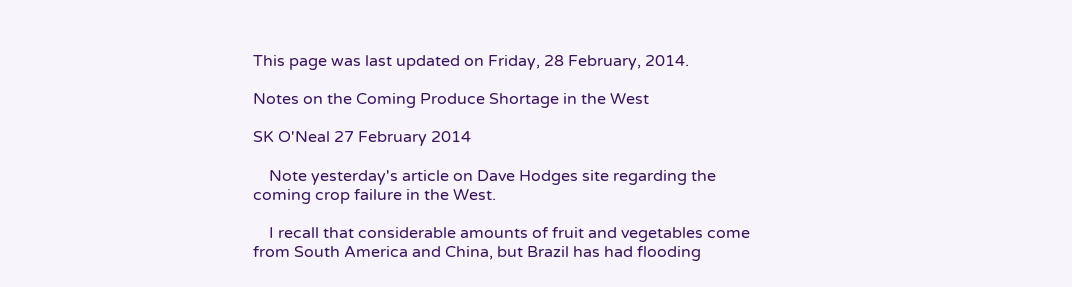This page was last updated on Friday, 28 February, 2014.

Notes on the Coming Produce Shortage in the West

SK O'Neal 27 February 2014

    Note yesterday's article on Dave Hodges site regarding the coming crop failure in the West.

    I recall that considerable amounts of fruit and vegetables come from South America and China, but Brazil has had flooding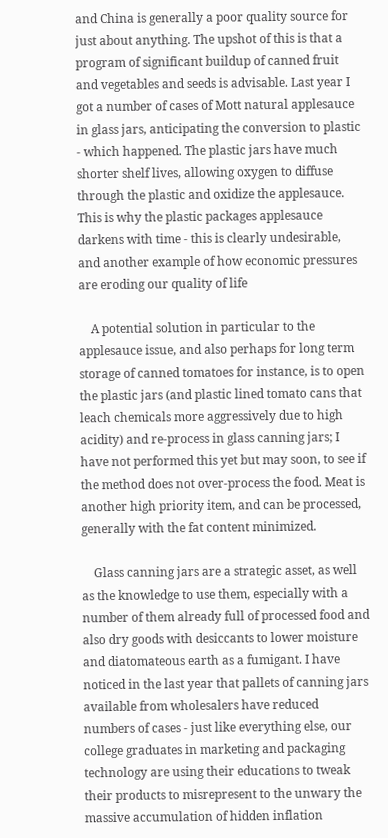and China is generally a poor quality source for just about anything. The upshot of this is that a program of significant buildup of canned fruit and vegetables and seeds is advisable. Last year I got a number of cases of Mott natural applesauce in glass jars, anticipating the conversion to plastic - which happened. The plastic jars have much shorter shelf lives, allowing oxygen to diffuse through the plastic and oxidize the applesauce. This is why the plastic packages applesauce darkens with time - this is clearly undesirable, and another example of how economic pressures are eroding our quality of life

    A potential solution in particular to the applesauce issue, and also perhaps for long term storage of canned tomatoes for instance, is to open the plastic jars (and plastic lined tomato cans that leach chemicals more aggressively due to high acidity) and re-process in glass canning jars; I have not performed this yet but may soon, to see if the method does not over-process the food. Meat is another high priority item, and can be processed, generally with the fat content minimized.

    Glass canning jars are a strategic asset, as well as the knowledge to use them, especially with a number of them already full of processed food and also dry goods with desiccants to lower moisture and diatomateous earth as a fumigant. I have noticed in the last year that pallets of canning jars available from wholesalers have reduced numbers of cases - just like everything else, our college graduates in marketing and packaging technology are using their educations to tweak their products to misrepresent to the unwary the massive accumulation of hidden inflation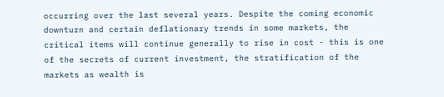occurring over the last several years. Despite the coming economic downturn and certain deflationary trends in some markets, the critical items will continue generally to rise in cost - this is one of the secrets of current investment, the stratification of the markets as wealth is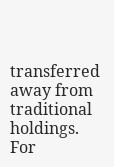transferred away from traditional holdings. For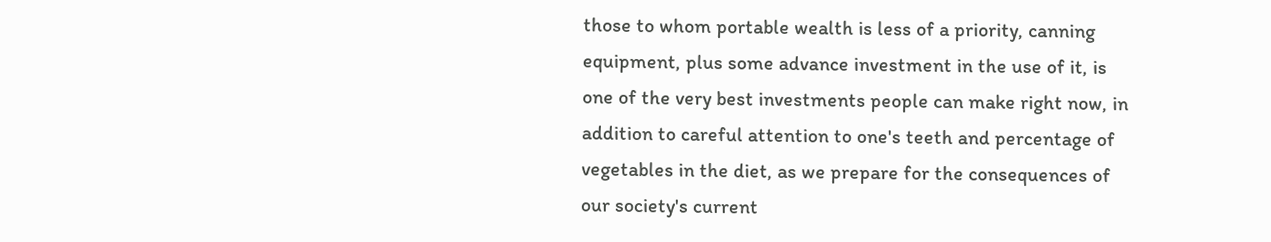those to whom portable wealth is less of a priority, canning equipment, plus some advance investment in the use of it, is one of the very best investments people can make right now, in addition to careful attention to one's teeth and percentage of vegetables in the diet, as we prepare for the consequences of our society's current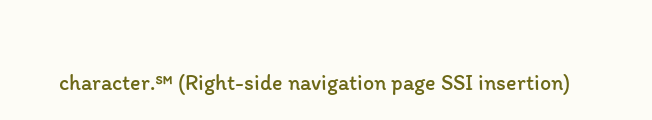character.℠ (Right-side navigation page SSI insertion)